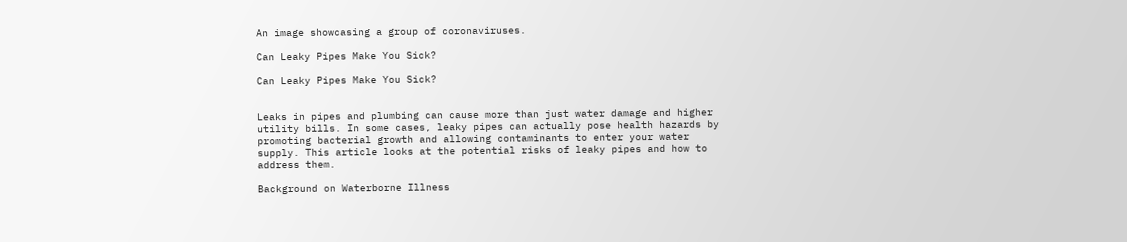An image showcasing a group of coronaviruses.

Can Leaky Pipes Make You Sick?

Can Leaky Pipes Make You Sick?


Leaks in pipes and plumbing can cause more than just water damage and higher utility bills. In some cases, leaky pipes can actually pose health hazards by promoting bacterial growth and allowing contaminants to enter your water supply. This article looks at the potential risks of leaky pipes and how to address them.

Background on Waterborne Illness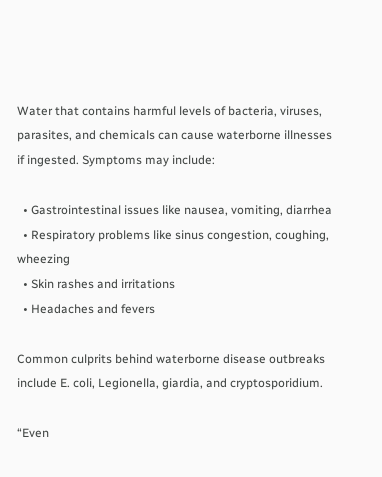Water that contains harmful levels of bacteria, viruses, parasites, and chemicals can cause waterborne illnesses if ingested. Symptoms may include:

  • Gastrointestinal issues like nausea, vomiting, diarrhea
  • Respiratory problems like sinus congestion, coughing, wheezing
  • Skin rashes and irritations
  • Headaches and fevers

Common culprits behind waterborne disease outbreaks include E. coli, Legionella, giardia, and cryptosporidium.

“Even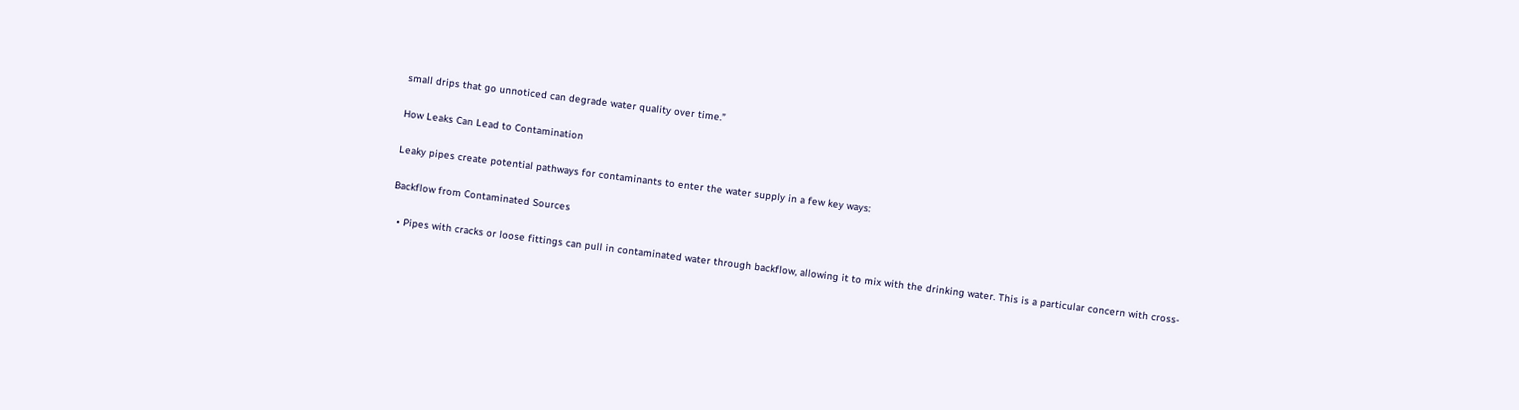small drips that go unnoticed can degrade water quality over time.”

How Leaks Can Lead to Contamination

Leaky pipes create potential pathways for contaminants to enter the water supply in a few key ways:

Backflow from Contaminated Sources

  • Pipes with cracks or loose fittings can pull in contaminated water through backflow, allowing it to mix with the drinking water. This is a particular concern with cross-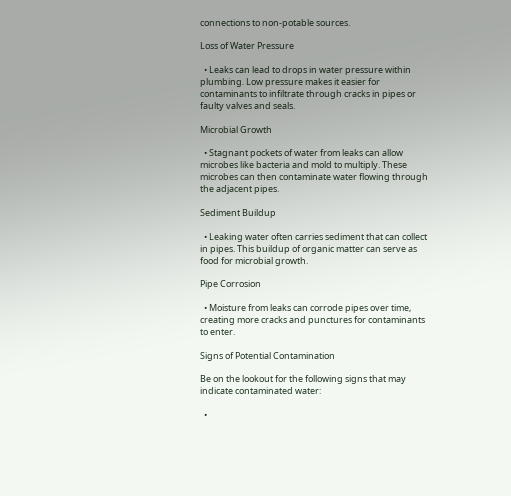connections to non-potable sources.

Loss of Water Pressure

  • Leaks can lead to drops in water pressure within plumbing. Low pressure makes it easier for contaminants to infiltrate through cracks in pipes or faulty valves and seals.

Microbial Growth

  • Stagnant pockets of water from leaks can allow microbes like bacteria and mold to multiply. These microbes can then contaminate water flowing through the adjacent pipes.

Sediment Buildup

  • Leaking water often carries sediment that can collect in pipes. This buildup of organic matter can serve as food for microbial growth.

Pipe Corrosion

  • Moisture from leaks can corrode pipes over time, creating more cracks and punctures for contaminants to enter.

Signs of Potential Contamination

Be on the lookout for the following signs that may indicate contaminated water:

  •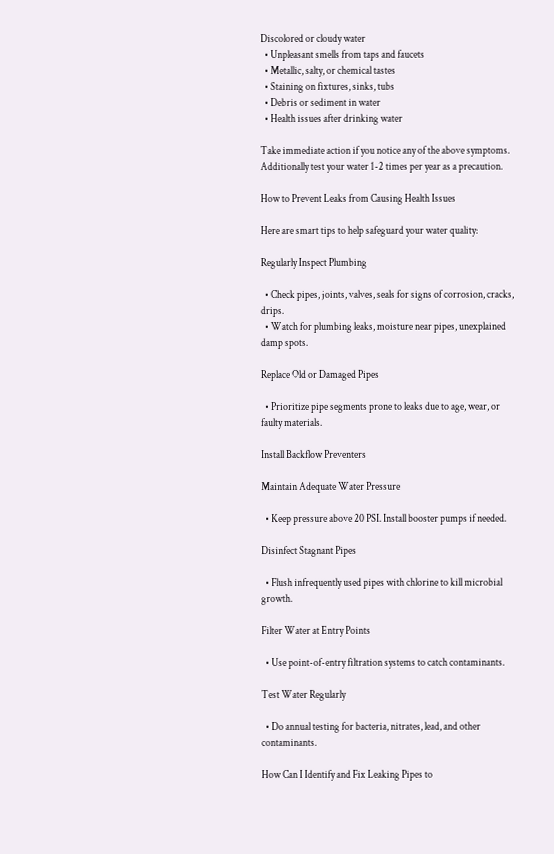Discolored or cloudy water
  • Unpleasant smells from taps and faucets
  • Metallic, salty, or chemical tastes
  • Staining on fixtures, sinks, tubs
  • Debris or sediment in water
  • Health issues after drinking water

Take immediate action if you notice any of the above symptoms. Additionally test your water 1-2 times per year as a precaution.

How to Prevent Leaks from Causing Health Issues

Here are smart tips to help safeguard your water quality:

Regularly Inspect Plumbing

  • Check pipes, joints, valves, seals for signs of corrosion, cracks, drips.
  • Watch for plumbing leaks, moisture near pipes, unexplained damp spots.

Replace Old or Damaged Pipes

  • Prioritize pipe segments prone to leaks due to age, wear, or faulty materials.

Install Backflow Preventers

Maintain Adequate Water Pressure

  • Keep pressure above 20 PSI. Install booster pumps if needed.

Disinfect Stagnant Pipes

  • Flush infrequently used pipes with chlorine to kill microbial growth.

Filter Water at Entry Points

  • Use point-of-entry filtration systems to catch contaminants.

Test Water Regularly

  • Do annual testing for bacteria, nitrates, lead, and other contaminants.

How Can I Identify and Fix Leaking Pipes to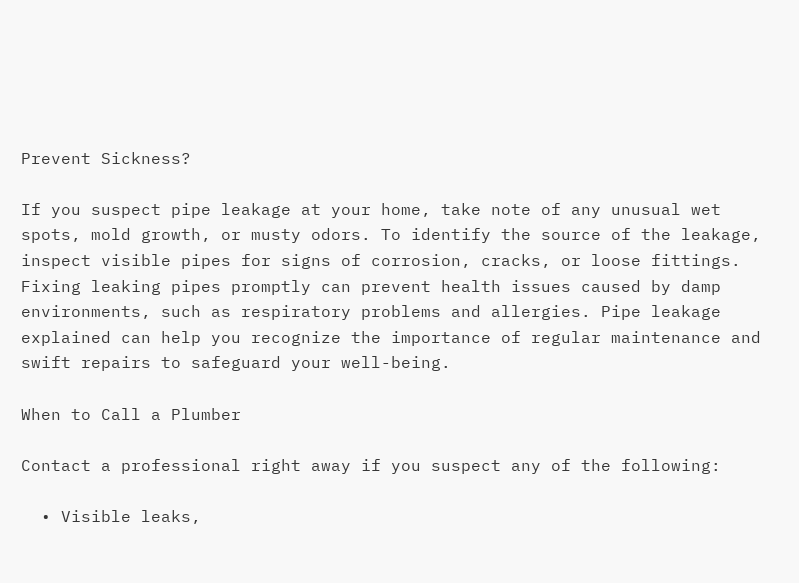Prevent Sickness?

If you suspect pipe leakage at your home, take note of any unusual wet spots, mold growth, or musty odors. To identify the source of the leakage, inspect visible pipes for signs of corrosion, cracks, or loose fittings. Fixing leaking pipes promptly can prevent health issues caused by damp environments, such as respiratory problems and allergies. Pipe leakage explained can help you recognize the importance of regular maintenance and swift repairs to safeguard your well-being.

When to Call a Plumber

Contact a professional right away if you suspect any of the following:

  • Visible leaks,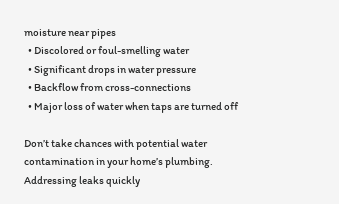moisture near pipes
  • Discolored or foul-smelling water
  • Significant drops in water pressure
  • Backflow from cross-connections
  • Major loss of water when taps are turned off

Don’t take chances with potential water contamination in your home’s plumbing. Addressing leaks quickly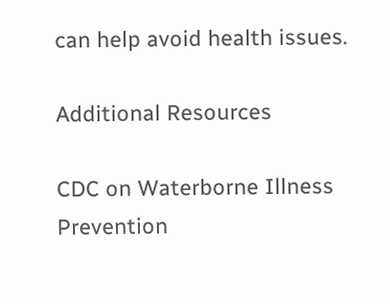can help avoid health issues.

Additional Resources

CDC on Waterborne Illness Prevention